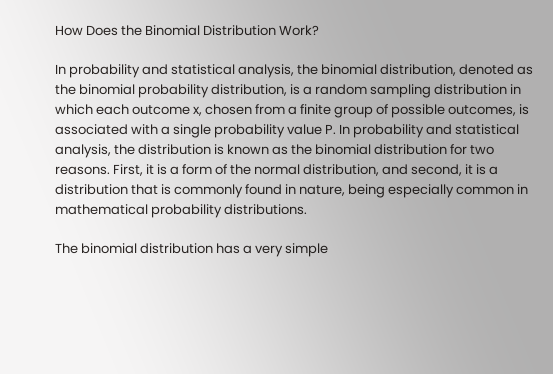How Does the Binomial Distribution Work?

In probability and statistical analysis, the binomial distribution, denoted as the binomial probability distribution, is a random sampling distribution in which each outcome x, chosen from a finite group of possible outcomes, is associated with a single probability value P. In probability and statistical analysis, the distribution is known as the binomial distribution for two reasons. First, it is a form of the normal distribution, and second, it is a distribution that is commonly found in nature, being especially common in mathematical probability distributions.

The binomial distribution has a very simple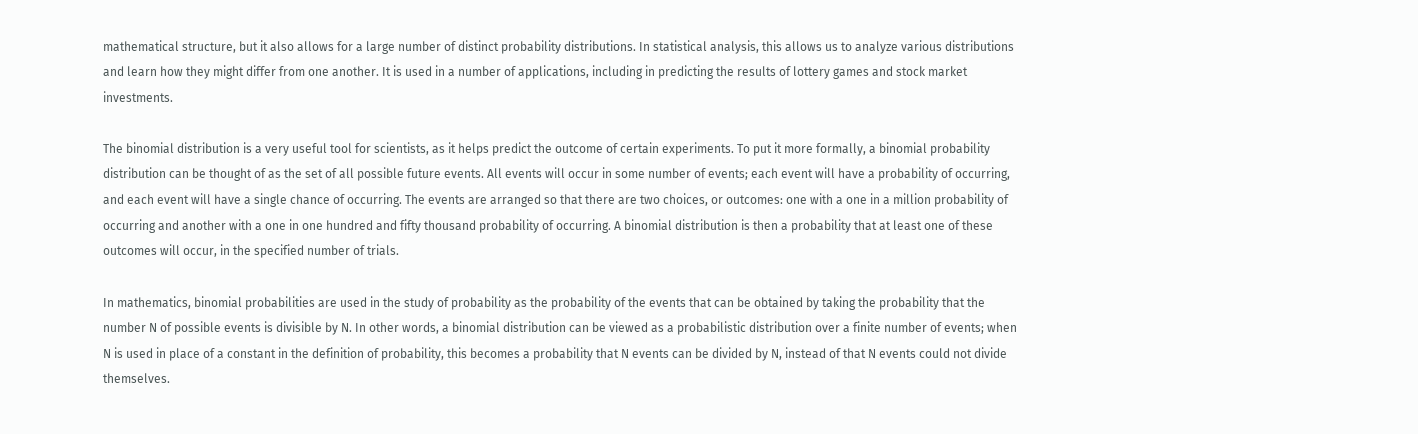mathematical structure, but it also allows for a large number of distinct probability distributions. In statistical analysis, this allows us to analyze various distributions and learn how they might differ from one another. It is used in a number of applications, including in predicting the results of lottery games and stock market investments.

The binomial distribution is a very useful tool for scientists, as it helps predict the outcome of certain experiments. To put it more formally, a binomial probability distribution can be thought of as the set of all possible future events. All events will occur in some number of events; each event will have a probability of occurring, and each event will have a single chance of occurring. The events are arranged so that there are two choices, or outcomes: one with a one in a million probability of occurring and another with a one in one hundred and fifty thousand probability of occurring. A binomial distribution is then a probability that at least one of these outcomes will occur, in the specified number of trials.

In mathematics, binomial probabilities are used in the study of probability as the probability of the events that can be obtained by taking the probability that the number N of possible events is divisible by N. In other words, a binomial distribution can be viewed as a probabilistic distribution over a finite number of events; when N is used in place of a constant in the definition of probability, this becomes a probability that N events can be divided by N, instead of that N events could not divide themselves.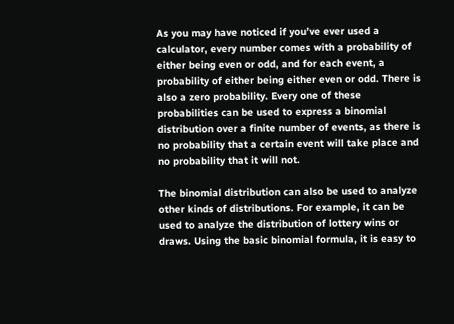As you may have noticed if you’ve ever used a calculator, every number comes with a probability of either being even or odd, and for each event, a probability of either being either even or odd. There is also a zero probability. Every one of these probabilities can be used to express a binomial distribution over a finite number of events, as there is no probability that a certain event will take place and no probability that it will not.

The binomial distribution can also be used to analyze other kinds of distributions. For example, it can be used to analyze the distribution of lottery wins or draws. Using the basic binomial formula, it is easy to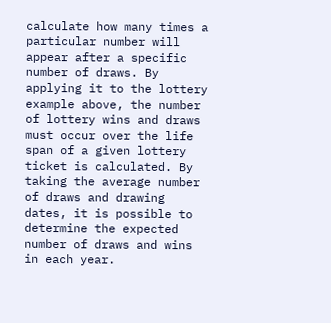calculate how many times a particular number will appear after a specific number of draws. By applying it to the lottery example above, the number of lottery wins and draws must occur over the life span of a given lottery ticket is calculated. By taking the average number of draws and drawing dates, it is possible to determine the expected number of draws and wins in each year.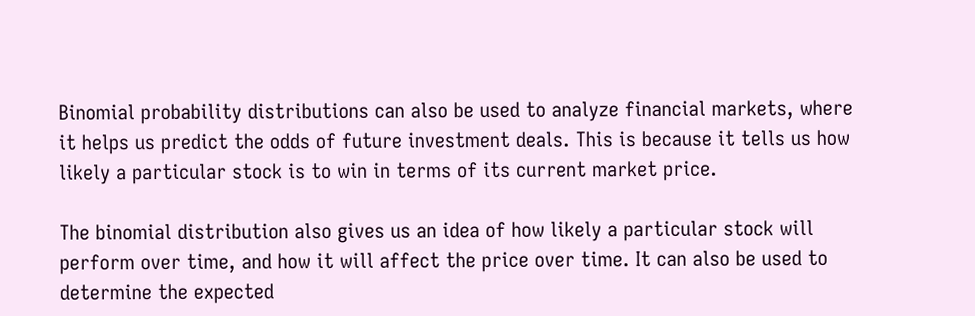Binomial probability distributions can also be used to analyze financial markets, where it helps us predict the odds of future investment deals. This is because it tells us how likely a particular stock is to win in terms of its current market price.

The binomial distribution also gives us an idea of how likely a particular stock will perform over time, and how it will affect the price over time. It can also be used to determine the expected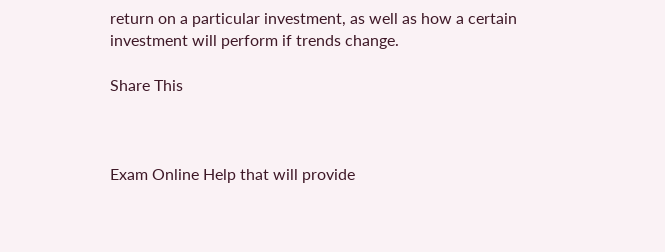return on a particular investment, as well as how a certain investment will perform if trends change.

Share This



Exam Online Help that will provide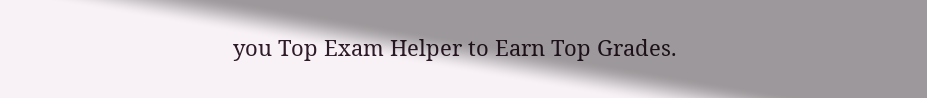you Top Exam Helper to Earn Top Grades.